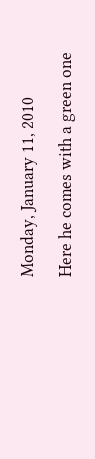Monday, January 11, 2010

Here he comes with a green one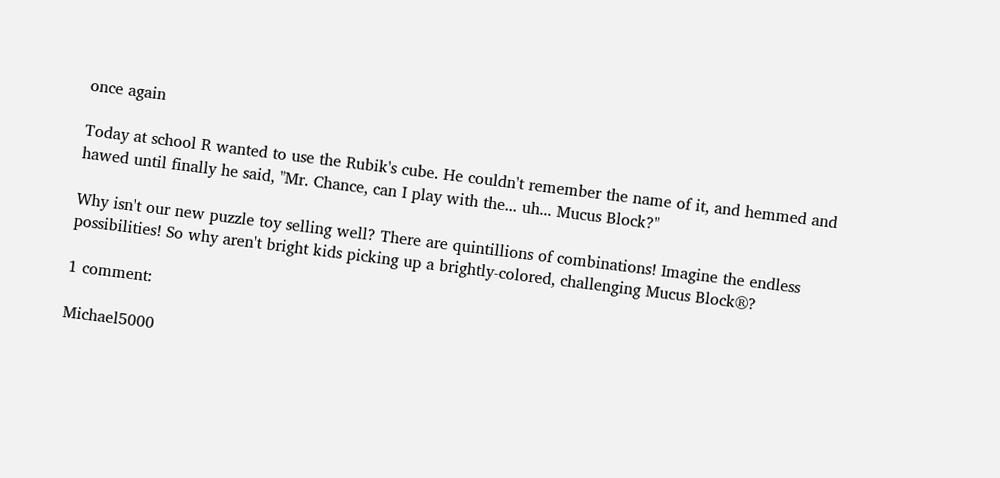once again

Today at school R wanted to use the Rubik's cube. He couldn't remember the name of it, and hemmed and hawed until finally he said, "Mr. Chance, can I play with the... uh... Mucus Block?"

Why isn't our new puzzle toy selling well? There are quintillions of combinations! Imagine the endless possibilities! So why aren't bright kids picking up a brightly-colored, challenging Mucus Block®?

1 comment:

Michael5000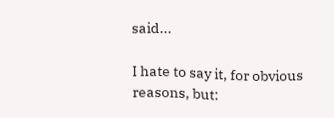said...

I hate to say it, for obvious reasons, but: